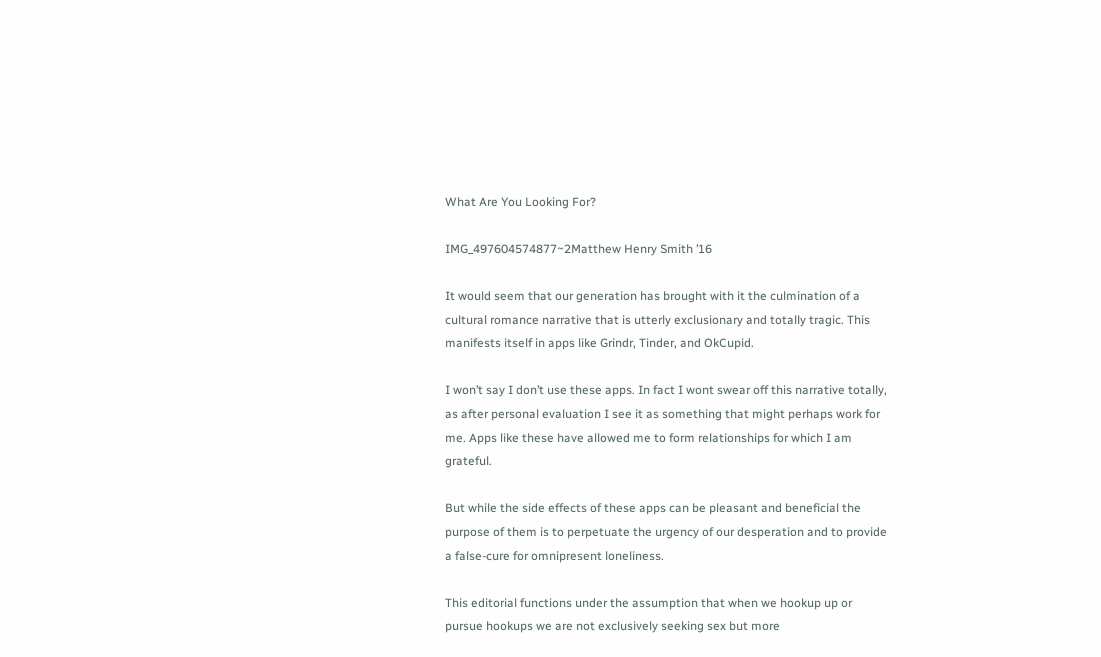What Are You Looking For?

IMG_497604574877~2Matthew Henry Smith ’16

It would seem that our generation has brought with it the culmination of a cultural romance narrative that is utterly exclusionary and totally tragic. This manifests itself in apps like Grindr, Tinder, and OkCupid.

I won’t say I don’t use these apps. In fact I wont swear off this narrative totally, as after personal evaluation I see it as something that might perhaps work for me. Apps like these have allowed me to form relationships for which I am grateful.

But while the side effects of these apps can be pleasant and beneficial the purpose of them is to perpetuate the urgency of our desperation and to provide a false-cure for omnipresent loneliness.

This editorial functions under the assumption that when we hookup up or pursue hookups we are not exclusively seeking sex but more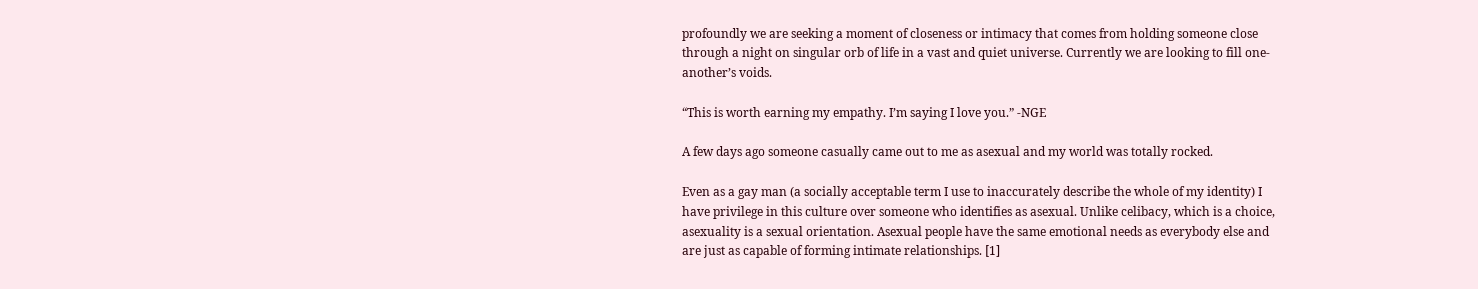profoundly we are seeking a moment of closeness or intimacy that comes from holding someone close through a night on singular orb of life in a vast and quiet universe. Currently we are looking to fill one-another’s voids.

“This is worth earning my empathy. I’m saying I love you.” -NGE

A few days ago someone casually came out to me as asexual and my world was totally rocked.

Even as a gay man (a socially acceptable term I use to inaccurately describe the whole of my identity) I have privilege in this culture over someone who identifies as asexual. Unlike celibacy, which is a choice, asexuality is a sexual orientation. Asexual people have the same emotional needs as everybody else and are just as capable of forming intimate relationships. [1]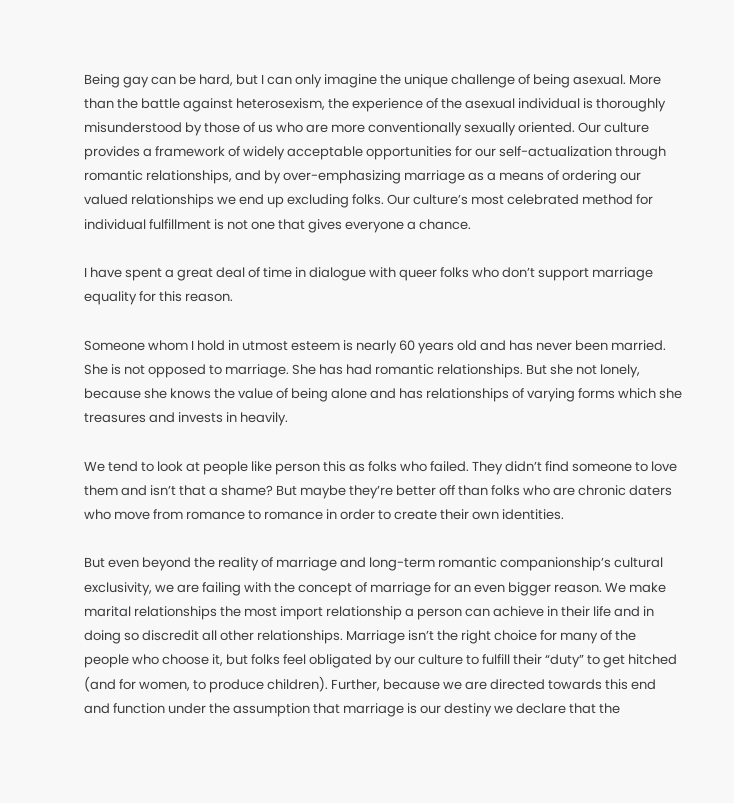Being gay can be hard, but I can only imagine the unique challenge of being asexual. More than the battle against heterosexism, the experience of the asexual individual is thoroughly misunderstood by those of us who are more conventionally sexually oriented. Our culture provides a framework of widely acceptable opportunities for our self-actualization through romantic relationships, and by over-emphasizing marriage as a means of ordering our valued relationships we end up excluding folks. Our culture’s most celebrated method for individual fulfillment is not one that gives everyone a chance.

I have spent a great deal of time in dialogue with queer folks who don’t support marriage equality for this reason.

Someone whom I hold in utmost esteem is nearly 60 years old and has never been married. She is not opposed to marriage. She has had romantic relationships. But she not lonely, because she knows the value of being alone and has relationships of varying forms which she treasures and invests in heavily.

We tend to look at people like person this as folks who failed. They didn’t find someone to love them and isn’t that a shame? But maybe they’re better off than folks who are chronic daters who move from romance to romance in order to create their own identities.

But even beyond the reality of marriage and long-term romantic companionship’s cultural exclusivity, we are failing with the concept of marriage for an even bigger reason. We make marital relationships the most import relationship a person can achieve in their life and in doing so discredit all other relationships. Marriage isn’t the right choice for many of the people who choose it, but folks feel obligated by our culture to fulfill their “duty” to get hitched (and for women, to produce children). Further, because we are directed towards this end and function under the assumption that marriage is our destiny we declare that the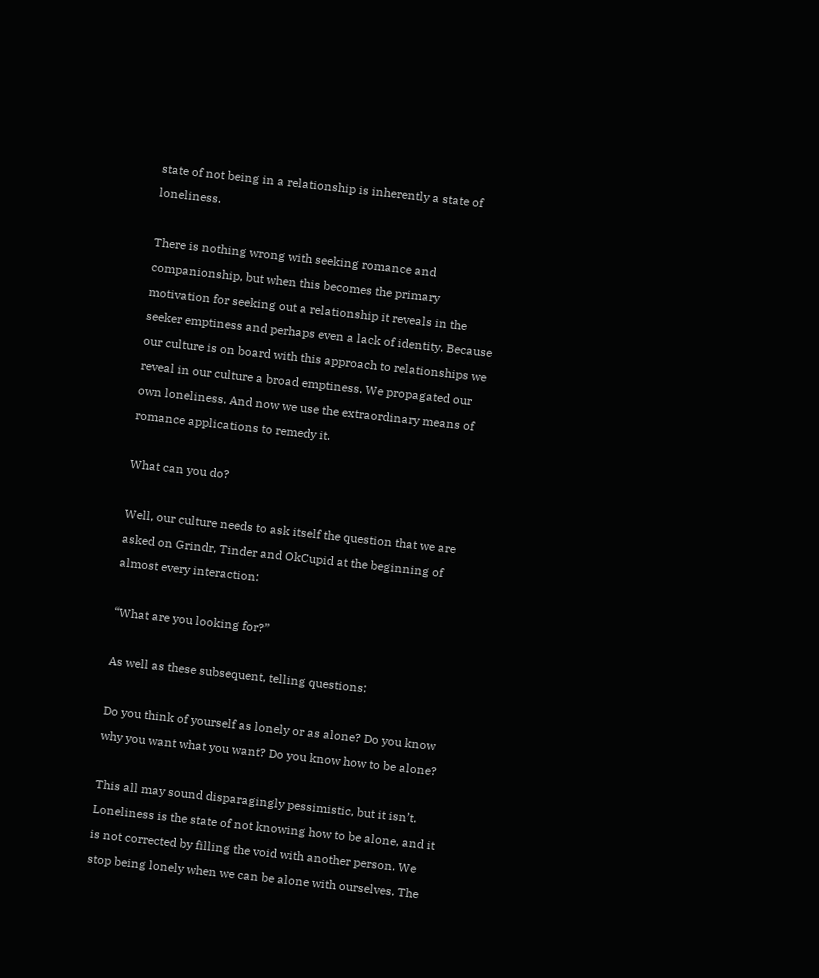state of not being in a relationship is inherently a state of loneliness.

There is nothing wrong with seeking romance and companionship, but when this becomes the primary motivation for seeking out a relationship it reveals in the seeker emptiness and perhaps even a lack of identity. Because our culture is on board with this approach to relationships we reveal in our culture a broad emptiness. We propagated our own loneliness. And now we use the extraordinary means of romance applications to remedy it.

What can you do?

Well, our culture needs to ask itself the question that we are asked on Grindr, Tinder and OkCupid at the beginning of almost every interaction:

“What are you looking for?”

As well as these subsequent, telling questions:

Do you think of yourself as lonely or as alone? Do you know why you want what you want? Do you know how to be alone?

This all may sound disparagingly pessimistic, but it isn’t. Loneliness is the state of not knowing how to be alone, and it is not corrected by filling the void with another person. We stop being lonely when we can be alone with ourselves. The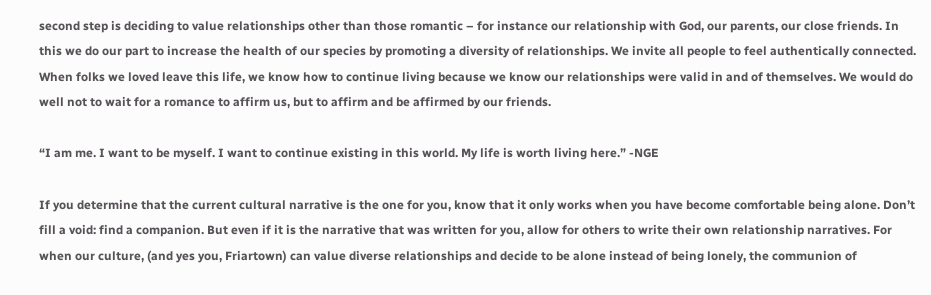second step is deciding to value relationships other than those romantic – for instance our relationship with God, our parents, our close friends. In this we do our part to increase the health of our species by promoting a diversity of relationships. We invite all people to feel authentically connected. When folks we loved leave this life, we know how to continue living because we know our relationships were valid in and of themselves. We would do well not to wait for a romance to affirm us, but to affirm and be affirmed by our friends.

“I am me. I want to be myself. I want to continue existing in this world. My life is worth living here.” -NGE

If you determine that the current cultural narrative is the one for you, know that it only works when you have become comfortable being alone. Don’t fill a void: find a companion. But even if it is the narrative that was written for you, allow for others to write their own relationship narratives. For when our culture, (and yes you, Friartown) can value diverse relationships and decide to be alone instead of being lonely, the communion of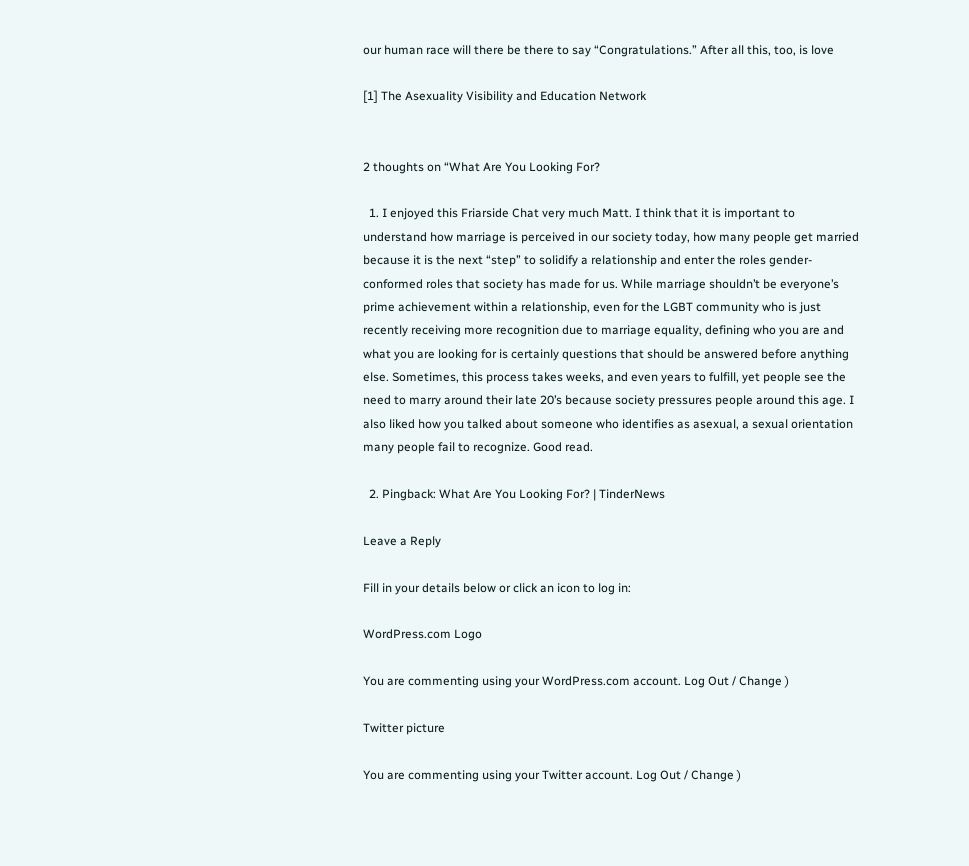our human race will there be there to say “Congratulations.” After all this, too, is love

[1] The Asexuality Visibility and Education Network


2 thoughts on “What Are You Looking For?

  1. I enjoyed this Friarside Chat very much Matt. I think that it is important to understand how marriage is perceived in our society today, how many people get married because it is the next “step” to solidify a relationship and enter the roles gender-conformed roles that society has made for us. While marriage shouldn’t be everyone’s prime achievement within a relationship, even for the LGBT community who is just recently receiving more recognition due to marriage equality, defining who you are and what you are looking for is certainly questions that should be answered before anything else. Sometimes, this process takes weeks, and even years to fulfill, yet people see the need to marry around their late 20’s because society pressures people around this age. I also liked how you talked about someone who identifies as asexual, a sexual orientation many people fail to recognize. Good read.

  2. Pingback: What Are You Looking For? | TinderNews

Leave a Reply

Fill in your details below or click an icon to log in:

WordPress.com Logo

You are commenting using your WordPress.com account. Log Out / Change )

Twitter picture

You are commenting using your Twitter account. Log Out / Change )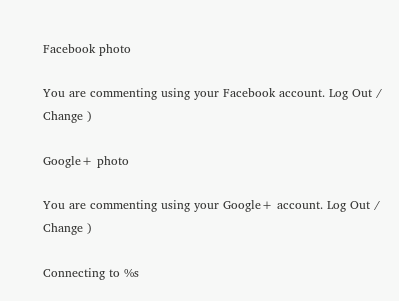Facebook photo

You are commenting using your Facebook account. Log Out / Change )

Google+ photo

You are commenting using your Google+ account. Log Out / Change )

Connecting to %s